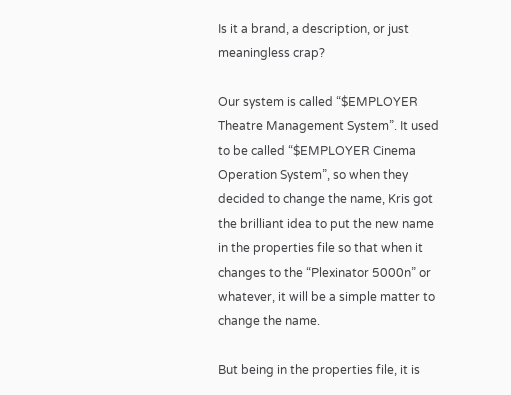Is it a brand, a description, or just meaningless crap?

Our system is called “$EMPLOYER Theatre Management System”. It used to be called “$EMPLOYER Cinema Operation System”, so when they decided to change the name, Kris got the brilliant idea to put the new name in the properties file so that when it changes to the “Plexinator 5000n” or whatever, it will be a simple matter to change the name.

But being in the properties file, it is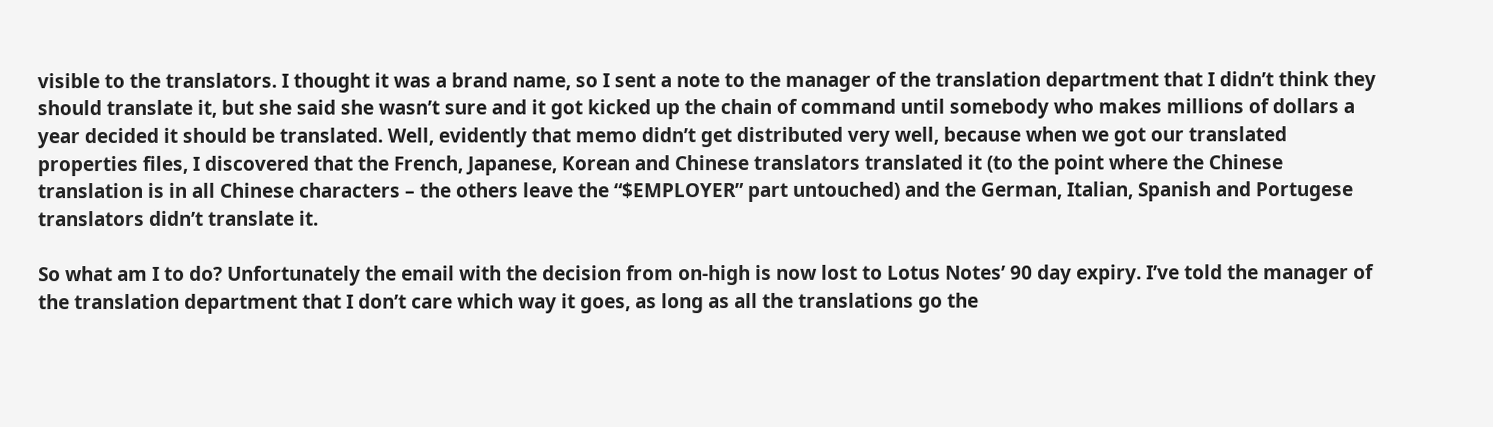visible to the translators. I thought it was a brand name, so I sent a note to the manager of the translation department that I didn’t think they should translate it, but she said she wasn’t sure and it got kicked up the chain of command until somebody who makes millions of dollars a year decided it should be translated. Well, evidently that memo didn’t get distributed very well, because when we got our translated properties files, I discovered that the French, Japanese, Korean and Chinese translators translated it (to the point where the Chinese translation is in all Chinese characters – the others leave the “$EMPLOYER” part untouched) and the German, Italian, Spanish and Portugese translators didn’t translate it.

So what am I to do? Unfortunately the email with the decision from on-high is now lost to Lotus Notes’ 90 day expiry. I’ve told the manager of the translation department that I don’t care which way it goes, as long as all the translations go the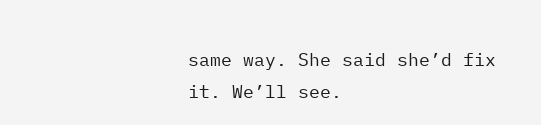same way. She said she’d fix it. We’ll see.